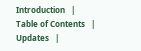Introduction   |   Table of Contents   |   Updates   |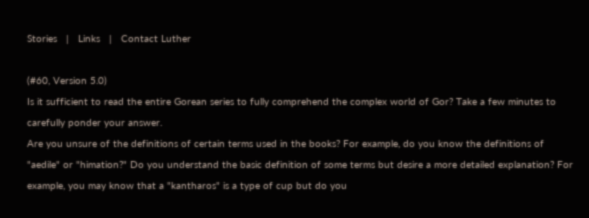Stories   |   Links   |   Contact Luther

(#60, Version 5.0)
Is it sufficient to read the entire Gorean series to fully comprehend the complex world of Gor? Take a few minutes to carefully ponder your answer.
Are you unsure of the definitions of certain terms used in the books? For example, do you know the definitions of "aedile" or "himation?" Do you understand the basic definition of some terms but desire a more detailed explanation? For example, you may know that a "kantharos" is a type of cup but do you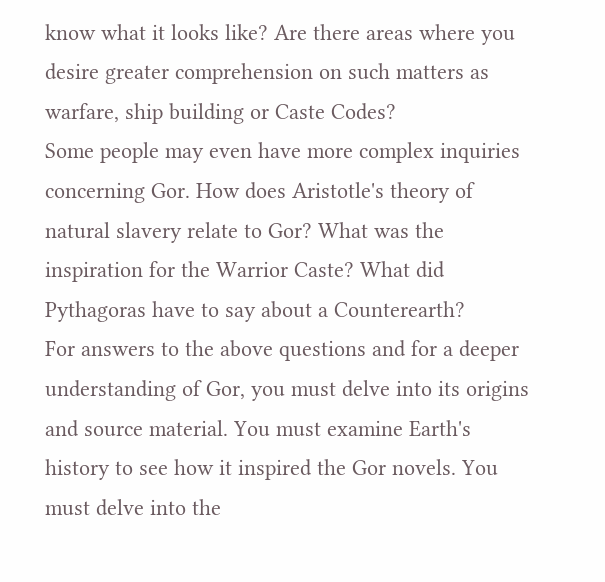know what it looks like? Are there areas where you desire greater comprehension on such matters as warfare, ship building or Caste Codes?
Some people may even have more complex inquiries concerning Gor. How does Aristotle's theory of natural slavery relate to Gor? What was the inspiration for the Warrior Caste? What did Pythagoras have to say about a Counterearth?
For answers to the above questions and for a deeper understanding of Gor, you must delve into its origins and source material. You must examine Earth's history to see how it inspired the Gor novels. You must delve into the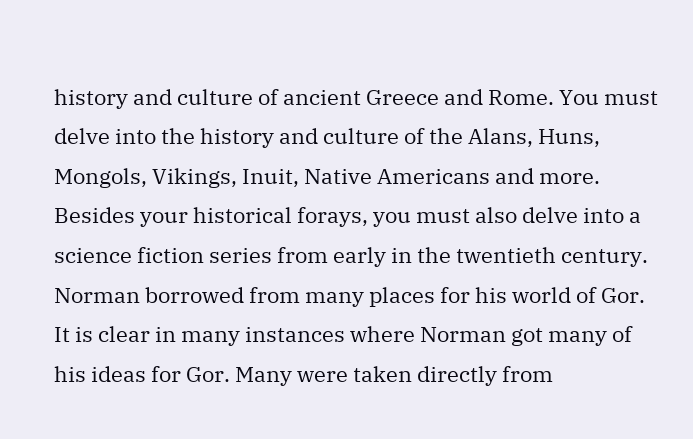history and culture of ancient Greece and Rome. You must delve into the history and culture of the Alans, Huns, Mongols, Vikings, Inuit, Native Americans and more. Besides your historical forays, you must also delve into a science fiction series from early in the twentieth century. Norman borrowed from many places for his world of Gor.
It is clear in many instances where Norman got many of his ideas for Gor. Many were taken directly from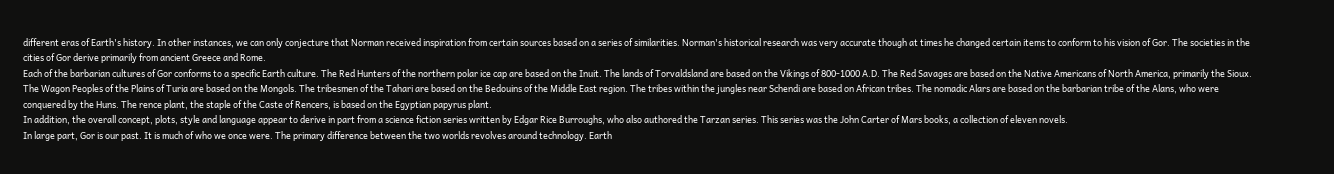different eras of Earth's history. In other instances, we can only conjecture that Norman received inspiration from certain sources based on a series of similarities. Norman's historical research was very accurate though at times he changed certain items to conform to his vision of Gor. The societies in the cities of Gor derive primarily from ancient Greece and Rome.
Each of the barbarian cultures of Gor conforms to a specific Earth culture. The Red Hunters of the northern polar ice cap are based on the Inuit. The lands of Torvaldsland are based on the Vikings of 800-1000 A.D. The Red Savages are based on the Native Americans of North America, primarily the Sioux. The Wagon Peoples of the Plains of Turia are based on the Mongols. The tribesmen of the Tahari are based on the Bedouins of the Middle East region. The tribes within the jungles near Schendi are based on African tribes. The nomadic Alars are based on the barbarian tribe of the Alans, who were conquered by the Huns. The rence plant, the staple of the Caste of Rencers, is based on the Egyptian papyrus plant.
In addition, the overall concept, plots, style and language appear to derive in part from a science fiction series written by Edgar Rice Burroughs, who also authored the Tarzan series. This series was the John Carter of Mars books, a collection of eleven novels.
In large part, Gor is our past. It is much of who we once were. The primary difference between the two worlds revolves around technology. Earth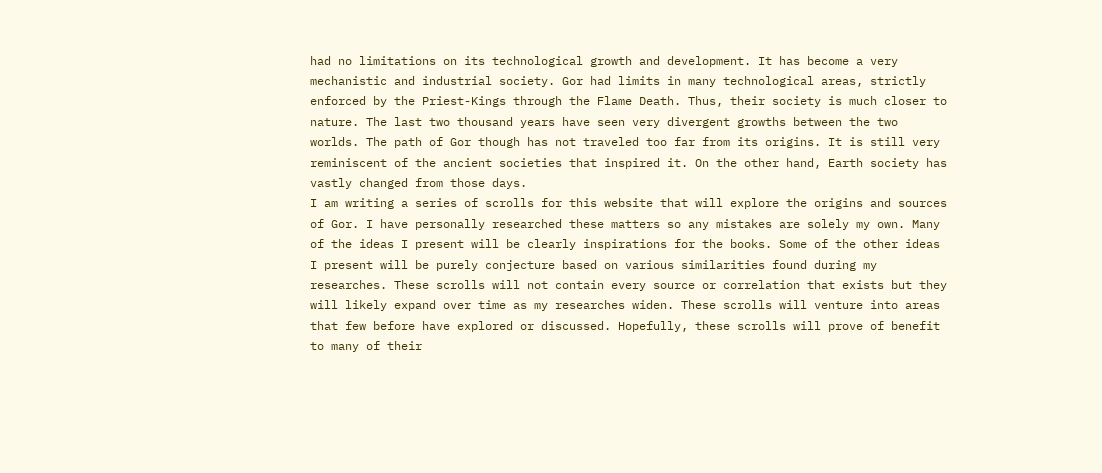had no limitations on its technological growth and development. It has become a very mechanistic and industrial society. Gor had limits in many technological areas, strictly enforced by the Priest-Kings through the Flame Death. Thus, their society is much closer to nature. The last two thousand years have seen very divergent growths between the two worlds. The path of Gor though has not traveled too far from its origins. It is still very reminiscent of the ancient societies that inspired it. On the other hand, Earth society has vastly changed from those days.
I am writing a series of scrolls for this website that will explore the origins and sources of Gor. I have personally researched these matters so any mistakes are solely my own. Many of the ideas I present will be clearly inspirations for the books. Some of the other ideas I present will be purely conjecture based on various similarities found during my researches. These scrolls will not contain every source or correlation that exists but they will likely expand over time as my researches widen. These scrolls will venture into areas that few before have explored or discussed. Hopefully, these scrolls will prove of benefit to many of their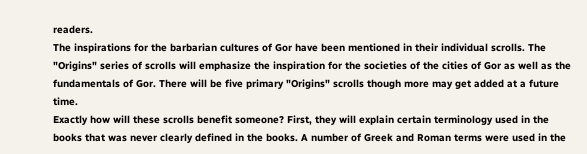readers.
The inspirations for the barbarian cultures of Gor have been mentioned in their individual scrolls. The "Origins" series of scrolls will emphasize the inspiration for the societies of the cities of Gor as well as the fundamentals of Gor. There will be five primary "Origins" scrolls though more may get added at a future time.
Exactly how will these scrolls benefit someone? First, they will explain certain terminology used in the books that was never clearly defined in the books. A number of Greek and Roman terms were used in the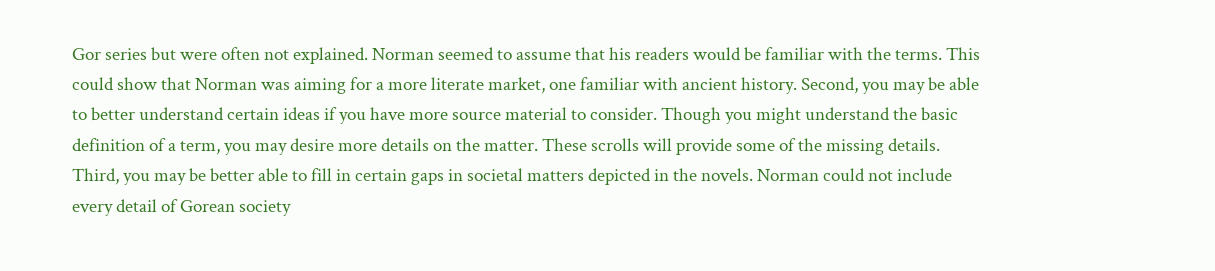Gor series but were often not explained. Norman seemed to assume that his readers would be familiar with the terms. This could show that Norman was aiming for a more literate market, one familiar with ancient history. Second, you may be able to better understand certain ideas if you have more source material to consider. Though you might understand the basic definition of a term, you may desire more details on the matter. These scrolls will provide some of the missing details. Third, you may be better able to fill in certain gaps in societal matters depicted in the novels. Norman could not include every detail of Gorean society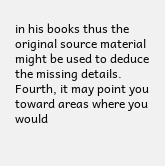in his books thus the original source material might be used to deduce the missing details. Fourth, it may point you toward areas where you would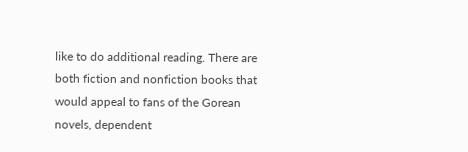like to do additional reading. There are both fiction and nonfiction books that would appeal to fans of the Gorean novels, dependent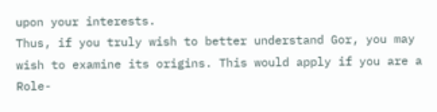upon your interests.
Thus, if you truly wish to better understand Gor, you may wish to examine its origins. This would apply if you are a Role-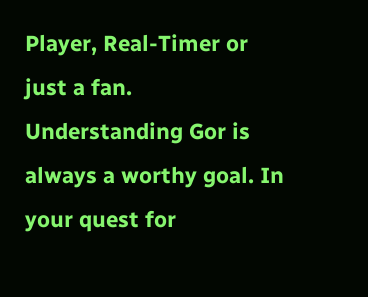Player, Real-Timer or just a fan. Understanding Gor is always a worthy goal. In your quest for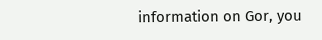information on Gor, you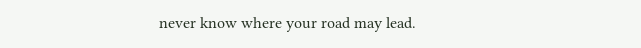never know where your road may lead.